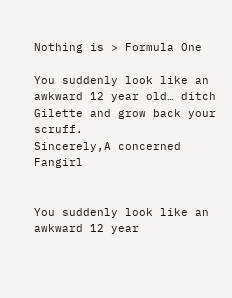Nothing is > Formula One

You suddenly look like an awkward 12 year old… ditch Gilette and grow back your scruff.
Sincerely,A concerned Fangirl


You suddenly look like an awkward 12 year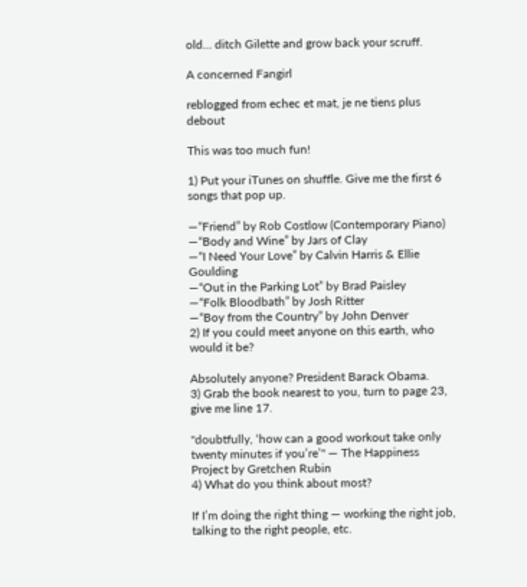old… ditch Gilette and grow back your scruff.

A concerned Fangirl

reblogged from echec et mat, je ne tiens plus debout

This was too much fun!

1) Put your iTunes on shuffle. Give me the first 6 songs that pop up.

—“Friend” by Rob Costlow (Contemporary Piano)
—“Body and Wine” by Jars of Clay
—“I Need Your Love” by Calvin Harris & Ellie Goulding
—“Out in the Parking Lot” by Brad Paisley
—“Folk Bloodbath” by Josh Ritter
—“Boy from the Country” by John Denver
2) If you could meet anyone on this earth, who would it be?

Absolutely anyone? President Barack Obama.
3) Grab the book nearest to you, turn to page 23, give me line 17.

"doubtfully, ‘how can a good workout take only twenty minutes if you’re’" — The Happiness Project by Gretchen Rubin
4) What do you think about most?

If I’m doing the right thing — working the right job, talking to the right people, etc.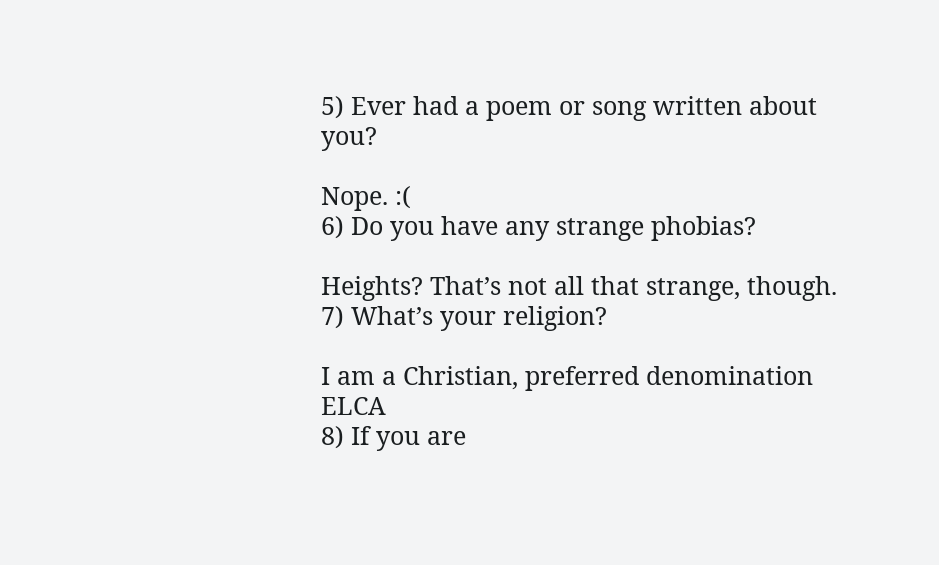5) Ever had a poem or song written about you?

Nope. :(
6) Do you have any strange phobias?

Heights? That’s not all that strange, though.
7) What’s your religion?

I am a Christian, preferred denomination ELCA
8) If you are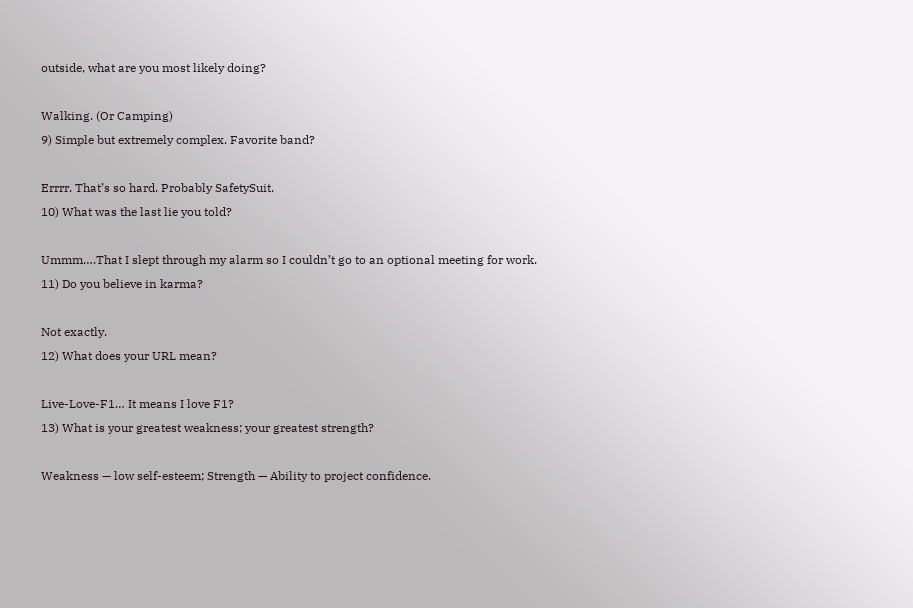outside, what are you most likely doing?

Walking. (Or Camping)
9) Simple but extremely complex. Favorite band?

Errrr. That’s so hard. Probably SafetySuit.
10) What was the last lie you told?

Ummm….That I slept through my alarm so I couldn’t go to an optional meeting for work.
11) Do you believe in karma?

Not exactly.
12) What does your URL mean?

Live-Love-F1… It means I love F1?
13) What is your greatest weakness; your greatest strength?

Weakness — low self-esteem; Strength — Ability to project confidence.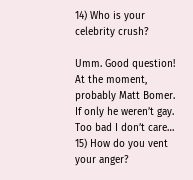14) Who is your celebrity crush?

Umm. Good question! At the moment, probably Matt Bomer. If only he weren’t gay. Too bad I don’t care…
15) How do you vent your anger?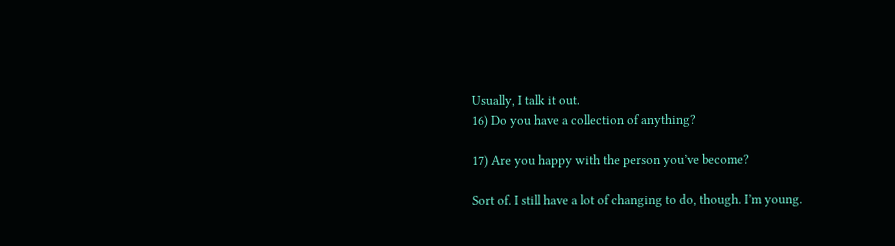Usually, I talk it out.
16) Do you have a collection of anything?

17) Are you happy with the person you’ve become?

Sort of. I still have a lot of changing to do, though. I’m young.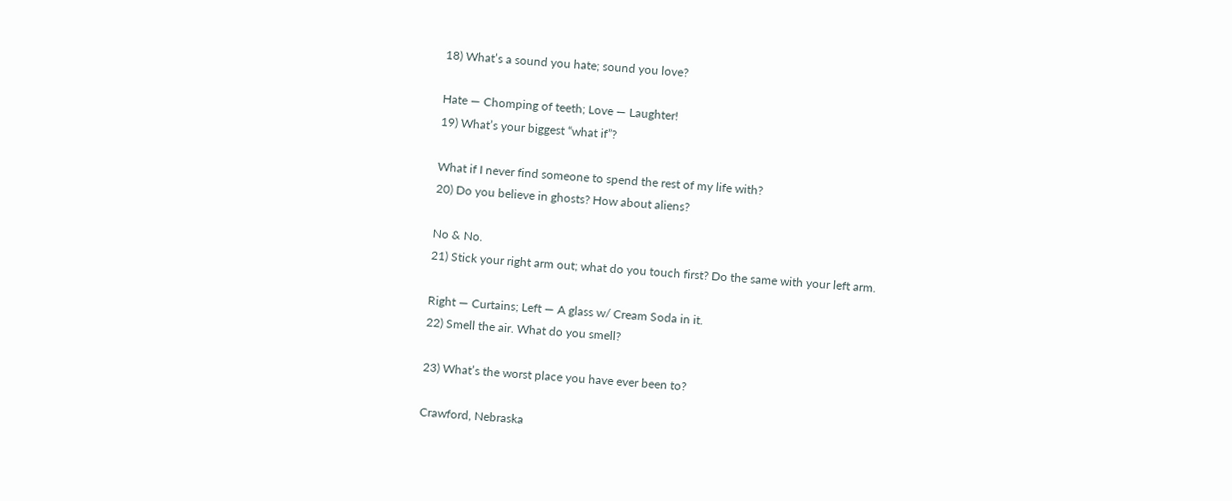18) What’s a sound you hate; sound you love?

Hate — Chomping of teeth; Love — Laughter!
19) What’s your biggest “what if”?

What if I never find someone to spend the rest of my life with?
20) Do you believe in ghosts? How about aliens?

No & No.
21) Stick your right arm out; what do you touch first? Do the same with your left arm.

Right — Curtains; Left — A glass w/ Cream Soda in it.
22) Smell the air. What do you smell?

23) What’s the worst place you have ever been to?

Crawford, Nebraska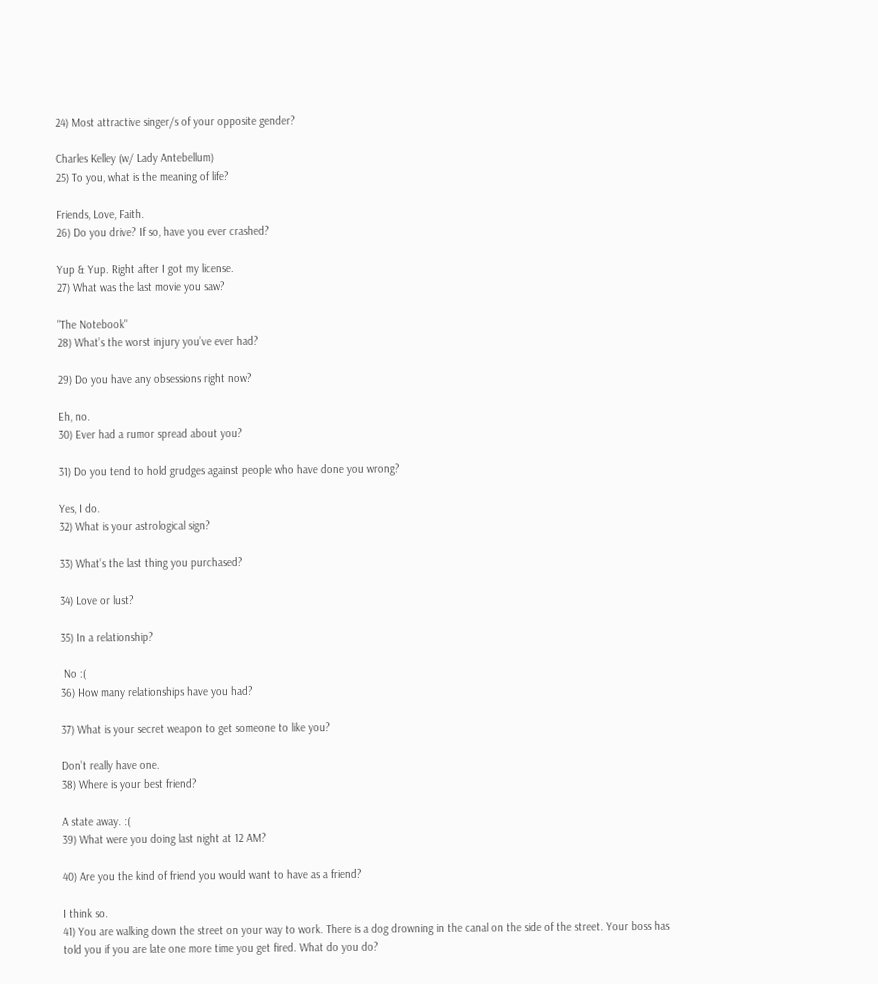24) Most attractive singer/s of your opposite gender?

Charles Kelley (w/ Lady Antebellum)
25) To you, what is the meaning of life?

Friends, Love, Faith.
26) Do you drive? If so, have you ever crashed?

Yup & Yup. Right after I got my license.
27) What was the last movie you saw?

"The Notebook"
28) What’s the worst injury you’ve ever had?

29) Do you have any obsessions right now?

Eh, no.
30) Ever had a rumor spread about you?

31) Do you tend to hold grudges against people who have done you wrong?

Yes, I do.
32) What is your astrological sign?

33) What’s the last thing you purchased?

34) Love or lust?

35) In a relationship?

 No :(
36) How many relationships have you had?

37) What is your secret weapon to get someone to like you?

Don’t really have one.
38) Where is your best friend?

A state away. :(
39) What were you doing last night at 12 AM?

40) Are you the kind of friend you would want to have as a friend?

I think so.
41) You are walking down the street on your way to work. There is a dog drowning in the canal on the side of the street. Your boss has told you if you are late one more time you get fired. What do you do?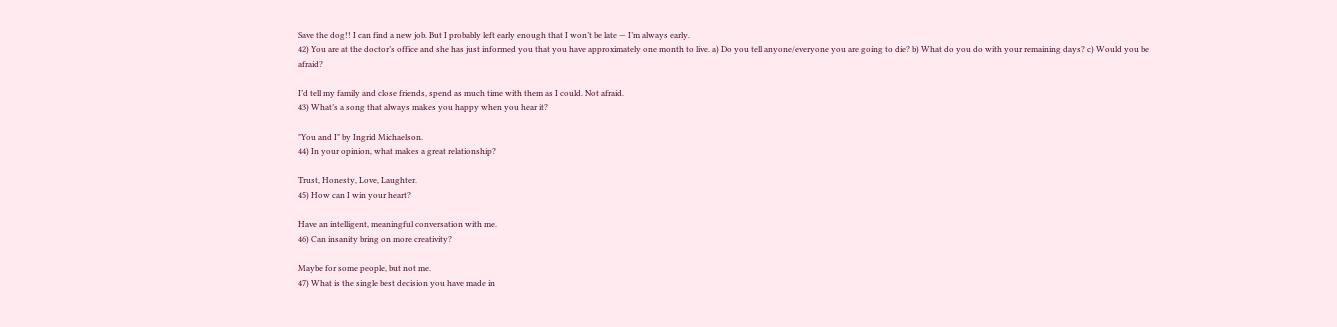Save the dog!! I can find a new job. But I probably left early enough that I won’t be late — I’m always early.
42) You are at the doctor’s office and she has just informed you that you have approximately one month to live. a) Do you tell anyone/everyone you are going to die? b) What do you do with your remaining days? c) Would you be afraid?

I’d tell my family and close friends, spend as much time with them as I could. Not afraid.
43) What’s a song that always makes you happy when you hear it?

"You and I" by Ingrid Michaelson.
44) In your opinion, what makes a great relationship?

Trust, Honesty, Love, Laughter.
45) How can I win your heart?

Have an intelligent, meaningful conversation with me.
46) Can insanity bring on more creativity?

Maybe for some people, but not me.
47) What is the single best decision you have made in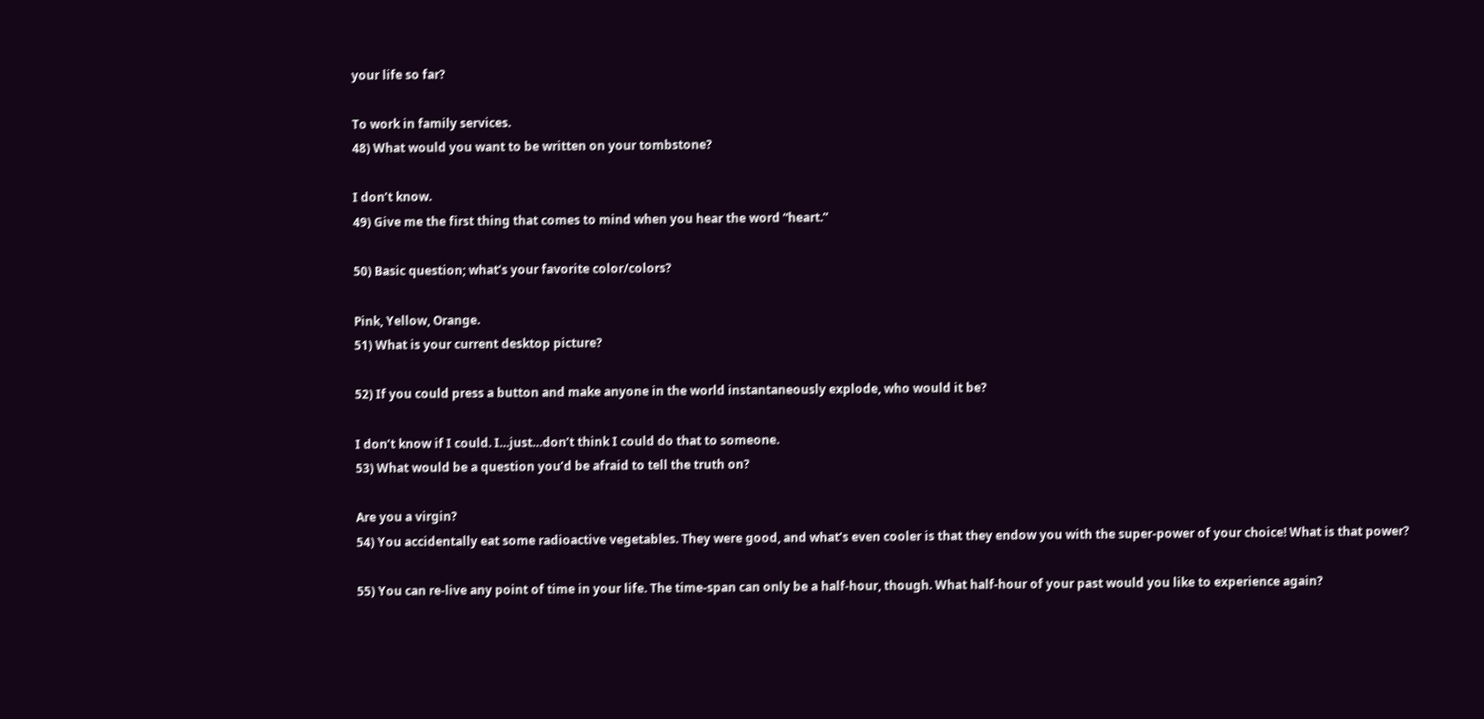your life so far?

To work in family services.
48) What would you want to be written on your tombstone?

I don’t know.
49) Give me the first thing that comes to mind when you hear the word “heart.”

50) Basic question; what’s your favorite color/colors?

Pink, Yellow, Orange.
51) What is your current desktop picture?

52) If you could press a button and make anyone in the world instantaneously explode, who would it be?

I don’t know if I could. I…just…don’t think I could do that to someone.
53) What would be a question you’d be afraid to tell the truth on?

Are you a virgin?
54) You accidentally eat some radioactive vegetables. They were good, and what’s even cooler is that they endow you with the super-power of your choice! What is that power?

55) You can re-live any point of time in your life. The time-span can only be a half-hour, though. What half-hour of your past would you like to experience again?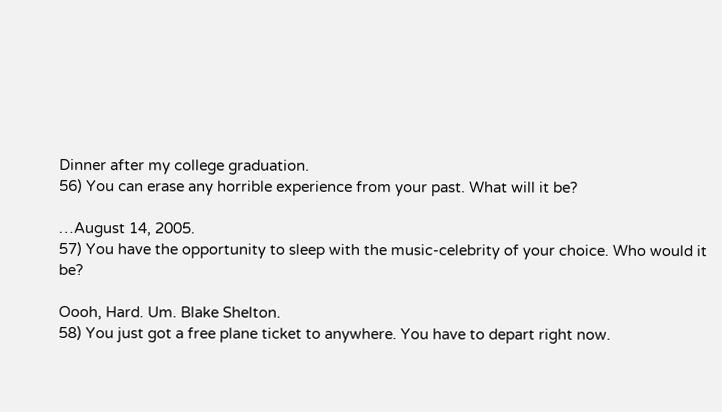Dinner after my college graduation.
56) You can erase any horrible experience from your past. What will it be?

…August 14, 2005.
57) You have the opportunity to sleep with the music-celebrity of your choice. Who would it be?

Oooh, Hard. Um. Blake Shelton.
58) You just got a free plane ticket to anywhere. You have to depart right now.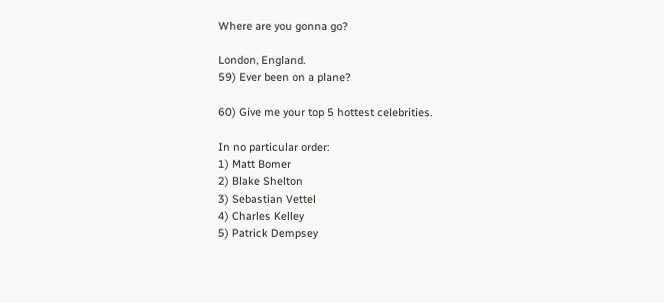Where are you gonna go?

London, England.
59) Ever been on a plane?

60) Give me your top 5 hottest celebrities.

In no particular order:
1) Matt Bomer
2) Blake Shelton
3) Sebastian Vettel
4) Charles Kelley
5) Patrick Dempsey